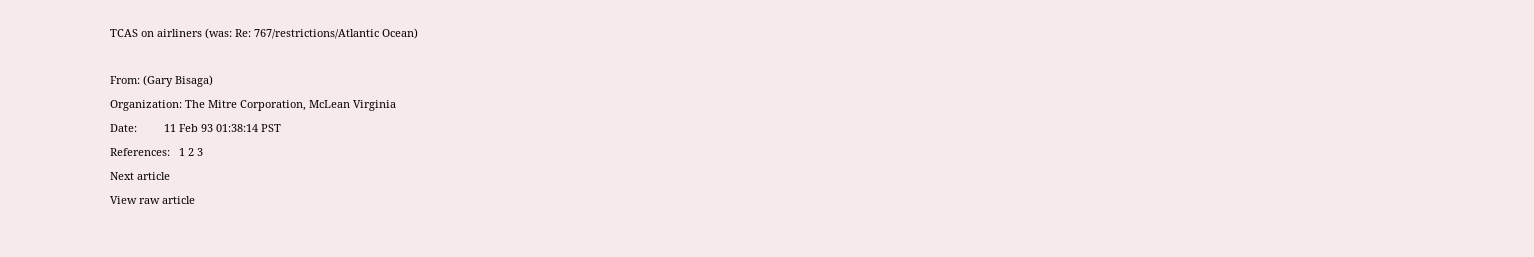TCAS on airliners (was: Re: 767/restrictions/Atlantic Ocean)

From: (Gary Bisaga)
Organization: The Mitre Corporation, McLean Virginia
Date:         11 Feb 93 01:38:14 PST
References:   1 2 3
Next article
View raw article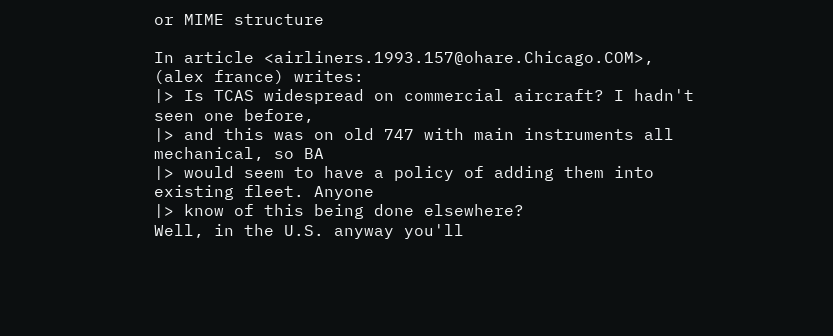or MIME structure

In article <airliners.1993.157@ohare.Chicago.COM>, (alex france) writes:
|> Is TCAS widespread on commercial aircraft? I hadn't seen one before,
|> and this was on old 747 with main instruments all mechanical, so BA
|> would seem to have a policy of adding them into existing fleet. Anyone
|> know of this being done elsewhere?
Well, in the U.S. anyway you'll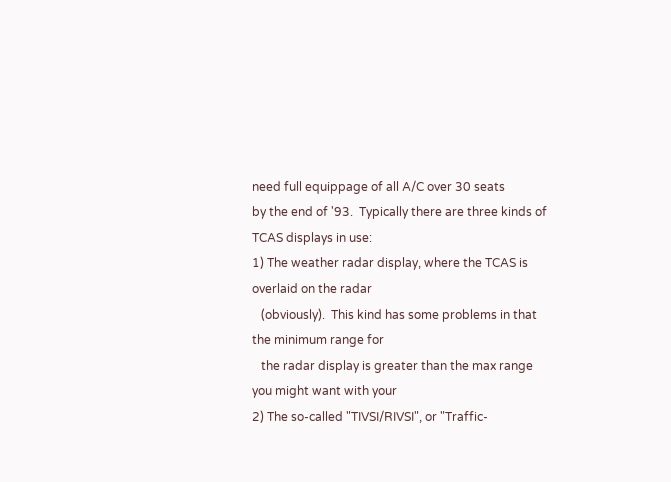need full equippage of all A/C over 30 seats
by the end of '93.  Typically there are three kinds of TCAS displays in use:
1) The weather radar display, where the TCAS is overlaid on the radar
   (obviously).  This kind has some problems in that the minimum range for
   the radar display is greater than the max range you might want with your
2) The so-called "TIVSI/RIVSI", or "Traffic-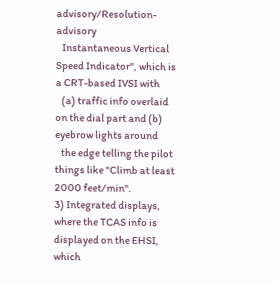advisory/Resolution-advisory
   Instantaneous Vertical Speed Indicator", which is a CRT-based IVSI with
   (a) traffic info overlaid on the dial part and (b) eyebrow lights around
   the edge telling the pilot things like "Climb at least 2000 feet/min".
3) Integrated displays, where the TCAS info is displayed on the EHSI, which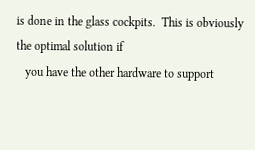is done in the glass cockpits.  This is obviously the optimal solution if
   you have the other hardware to support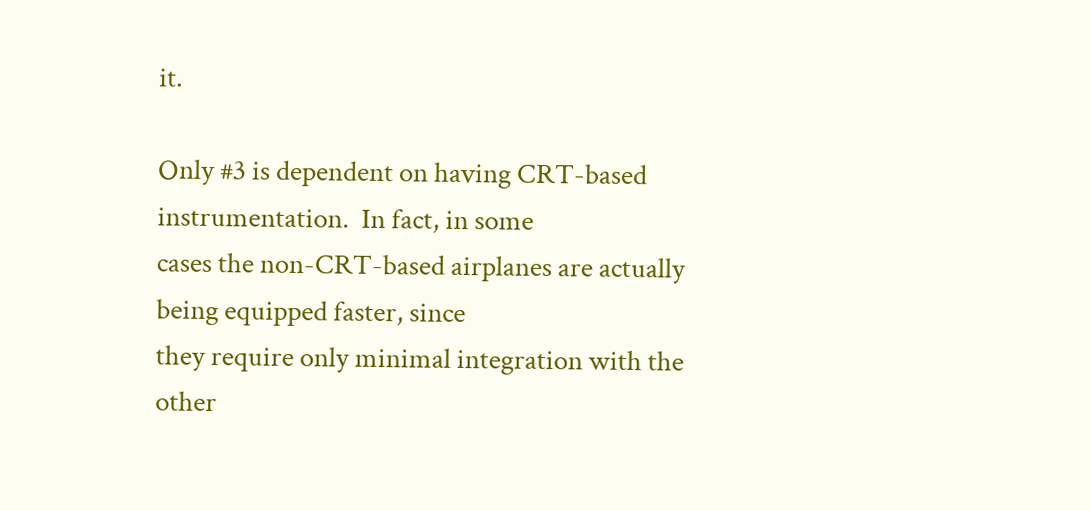it.

Only #3 is dependent on having CRT-based instrumentation.  In fact, in some
cases the non-CRT-based airplanes are actually being equipped faster, since
they require only minimal integration with the other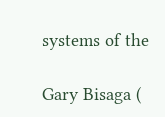systems of the

Gary Bisaga (